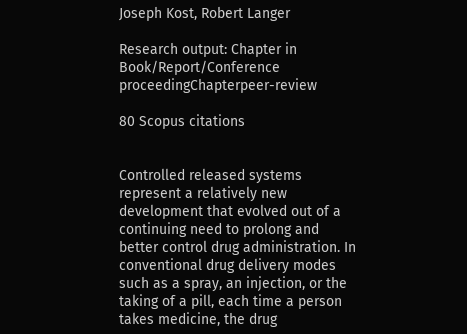Joseph Kost, Robert Langer

Research output: Chapter in Book/Report/Conference proceedingChapterpeer-review

80 Scopus citations


Controlled released systems represent a relatively new development that evolved out of a continuing need to prolong and better control drug administration. In conventional drug delivery modes such as a spray, an injection, or the taking of a pill, each time a person takes medicine, the drug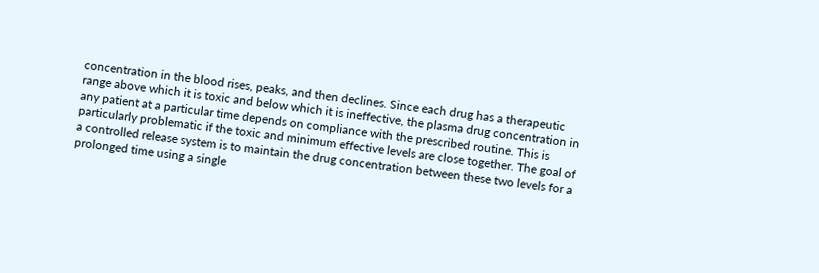concentration in the blood rises, peaks, and then declines. Since each drug has a therapeutic range above which it is toxic and below which it is ineffective, the plasma drug concentration in any patient at a particular time depends on compliance with the prescribed routine. This is particularly problematic if the toxic and minimum effective levels are close together. The goal of a controlled release system is to maintain the drug concentration between these two levels for a prolonged time using a single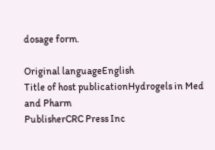dosage form.

Original languageEnglish
Title of host publicationHydrogels in Med and Pharm
PublisherCRC Press Inc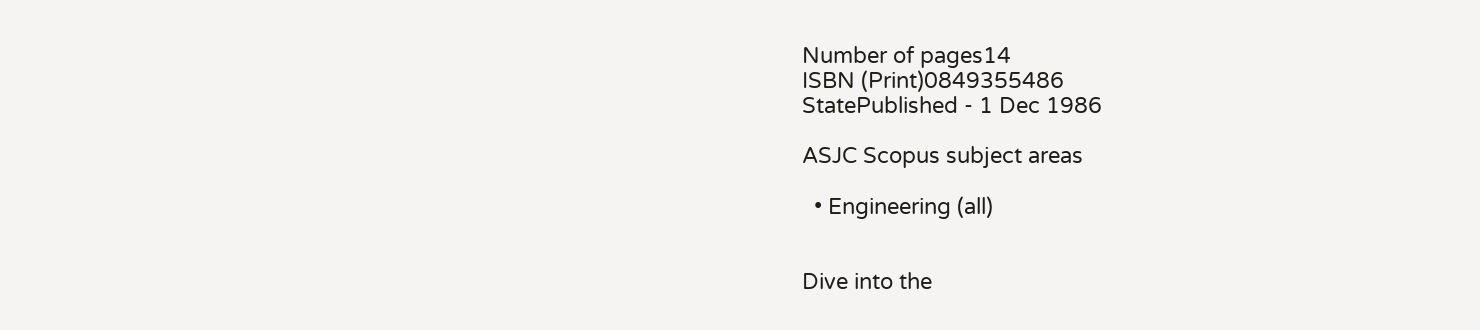Number of pages14
ISBN (Print)0849355486
StatePublished - 1 Dec 1986

ASJC Scopus subject areas

  • Engineering (all)


Dive into the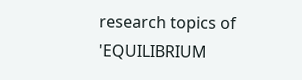research topics of 'EQUILIBRIUM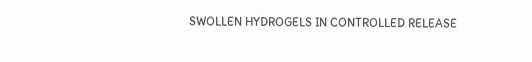SWOLLEN HYDROGELS IN CONTROLLED RELEASE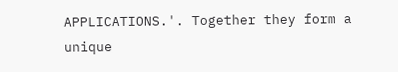APPLICATIONS.'. Together they form a unique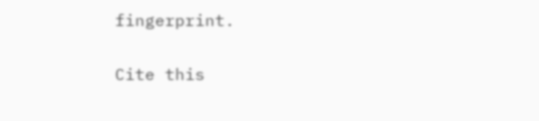fingerprint.

Cite this